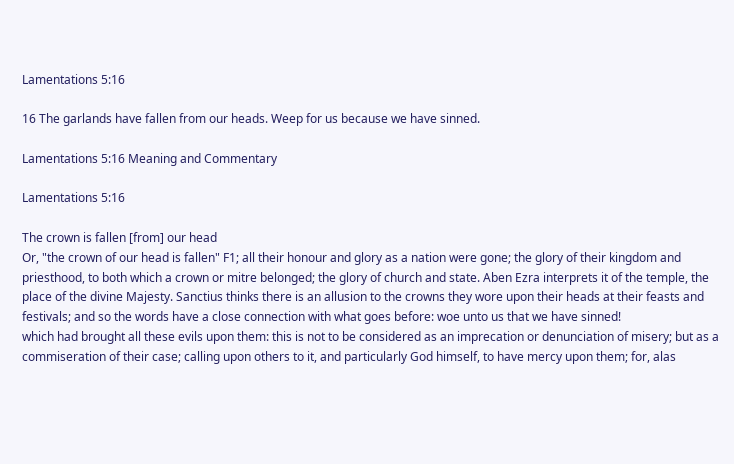Lamentations 5:16

16 The garlands have fallen from our heads. Weep for us because we have sinned.

Lamentations 5:16 Meaning and Commentary

Lamentations 5:16

The crown is fallen [from] our head
Or, "the crown of our head is fallen" F1; all their honour and glory as a nation were gone; the glory of their kingdom and priesthood, to both which a crown or mitre belonged; the glory of church and state. Aben Ezra interprets it of the temple, the place of the divine Majesty. Sanctius thinks there is an allusion to the crowns they wore upon their heads at their feasts and festivals; and so the words have a close connection with what goes before: woe unto us that we have sinned!
which had brought all these evils upon them: this is not to be considered as an imprecation or denunciation of misery; but as a commiseration of their case; calling upon others to it, and particularly God himself, to have mercy upon them; for, alas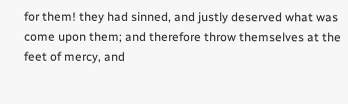for them! they had sinned, and justly deserved what was come upon them; and therefore throw themselves at the feet of mercy, and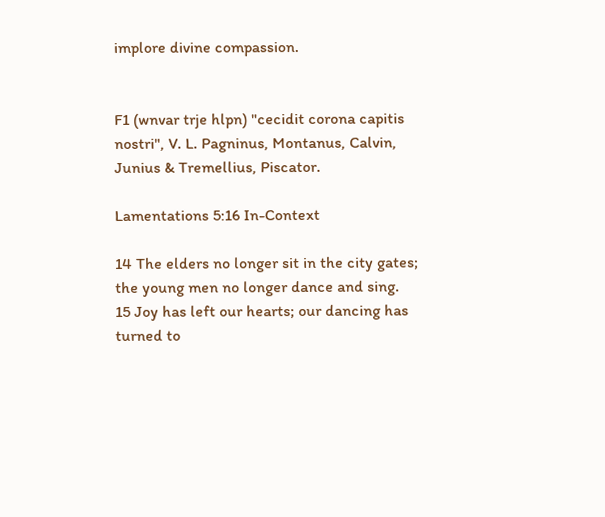implore divine compassion.


F1 (wnvar trje hlpn) "cecidit corona capitis nostri", V. L. Pagninus, Montanus, Calvin, Junius & Tremellius, Piscator.

Lamentations 5:16 In-Context

14 The elders no longer sit in the city gates; the young men no longer dance and sing.
15 Joy has left our hearts; our dancing has turned to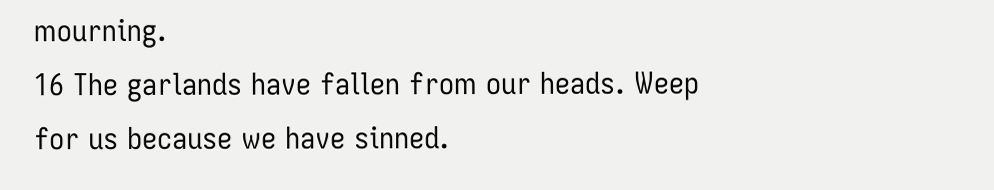mourning.
16 The garlands have fallen from our heads. Weep for us because we have sinned.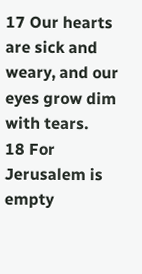17 Our hearts are sick and weary, and our eyes grow dim with tears.
18 For Jerusalem is empty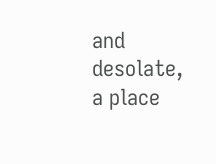and desolate, a place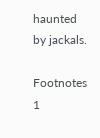haunted by jackals.

Footnotes 1